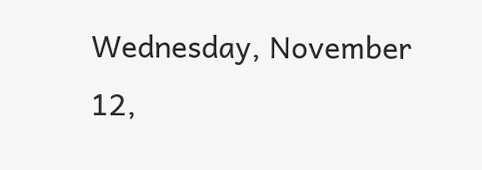Wednesday, November 12,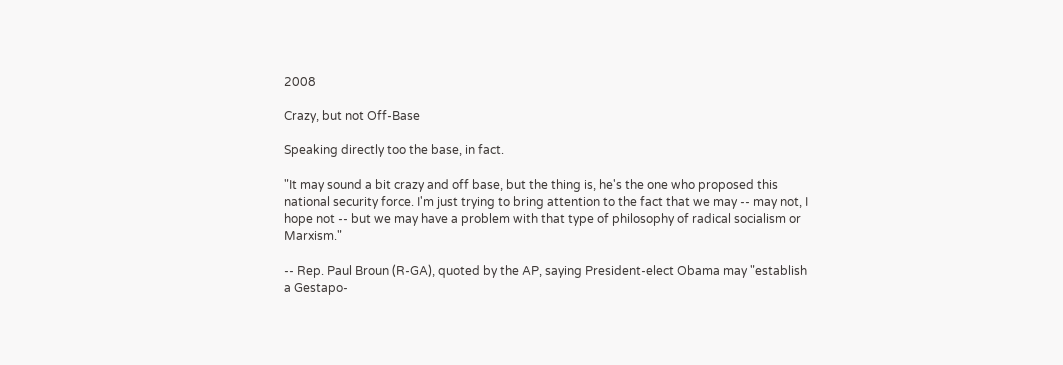2008

Crazy, but not Off-Base

Speaking directly too the base, in fact.

"It may sound a bit crazy and off base, but the thing is, he's the one who proposed this national security force. I'm just trying to bring attention to the fact that we may -- may not, I hope not -- but we may have a problem with that type of philosophy of radical socialism or Marxism."

-- Rep. Paul Broun (R-GA), quoted by the AP, saying President-elect Obama may "establish a Gestapo-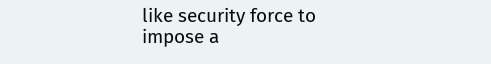like security force to impose a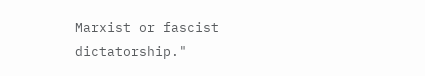Marxist or fascist dictatorship."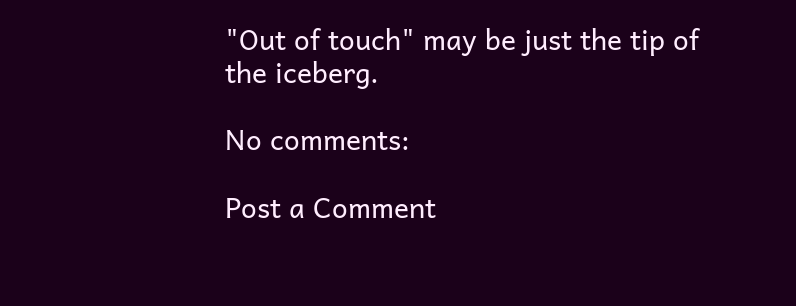"Out of touch" may be just the tip of the iceberg.

No comments:

Post a Comment